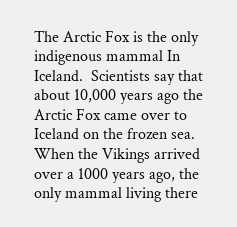The Arctic Fox is the only indigenous mammal In Iceland.  Scientists say that  about 10,000 years ago the Arctic Fox came over to Iceland on the frozen sea.  When the Vikings arrived over a 1000 years ago, the only mammal living there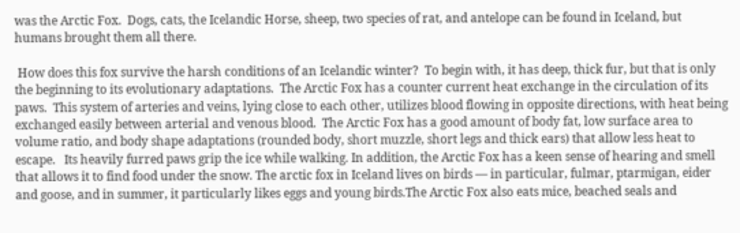was the Arctic Fox.  Dogs, cats, the Icelandic Horse, sheep, two species of rat, and antelope can be found in Iceland, but humans brought them all there.

 How does this fox survive the harsh conditions of an Icelandic winter?  To begin with, it has deep, thick fur, but that is only the beginning to its evolutionary adaptations.  The Arctic Fox has a counter current heat exchange in the circulation of its paws.  This system of arteries and veins, lying close to each other, utilizes blood flowing in opposite directions, with heat being exchanged easily between arterial and venous blood.  The Arctic Fox has a good amount of body fat, low surface area to volume ratio, and body shape adaptations (rounded body, short muzzle, short legs and thick ears) that allow less heat to escape.   Its heavily furred paws grip the ice while walking. In addition, the Arctic Fox has a keen sense of hearing and smell that allows it to find food under the snow. The arctic fox in Iceland lives on birds — in particular, fulmar, ptarmigan, eider and goose, and in summer, it particularly likes eggs and young birds.The Arctic Fox also eats mice, beached seals and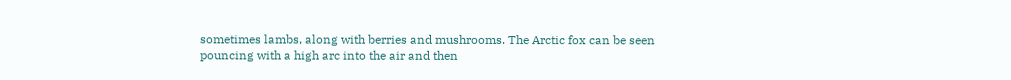sometimes lambs, along with berries and mushrooms. The Arctic fox can be seen pouncing with a high arc into the air and then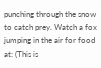punching through the snow to catch prey. Watch a fox jumping in the air for food at: (This is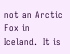not an Arctic Fox in Iceland.  It is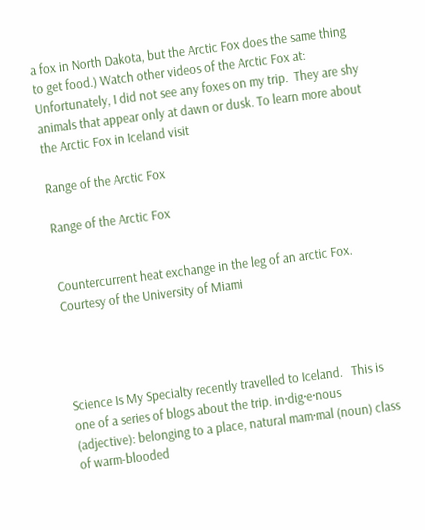a fox in North Dakota, but the Arctic Fox does the same thing to get food.) Watch other videos of the Arctic Fox at: Unfortunately, I did not see any foxes on my trip.  They are shy animals that appear only at dawn or dusk. To learn more about the Arctic Fox in Iceland visit

Range of the Arctic Fox

Range of the Arctic Fox


Countercurrent heat exchange in the leg of an arctic Fox. Courtesy of the University of Miami




Science Is My Specialty recently travelled to Iceland.   This is one of a series of blogs about the trip. in·dig·e·nous (adjective): belonging to a place, natural mam·mal (noun) class of warm-blooded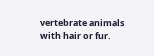vertebrate animals with hair or fur.